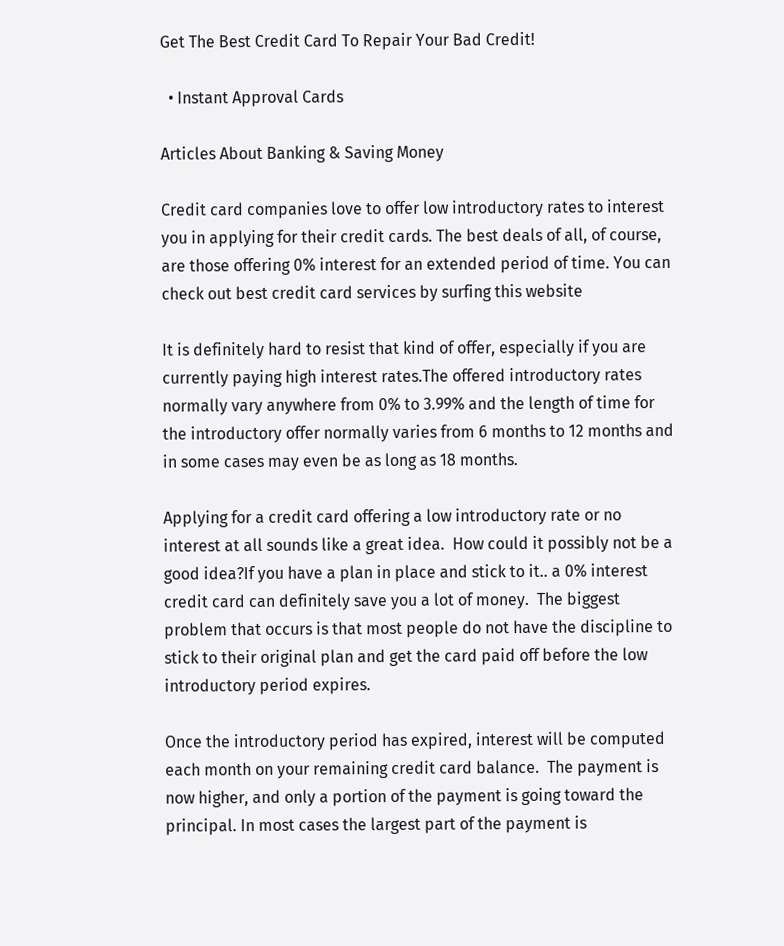Get The Best Credit Card To Repair Your Bad Credit!

  • Instant Approval Cards

Articles About Banking & Saving Money

Credit card companies love to offer low introductory rates to interest you in applying for their credit cards. The best deals of all, of course, are those offering 0% interest for an extended period of time. You can check out best credit card services by surfing this website

It is definitely hard to resist that kind of offer, especially if you are currently paying high interest rates.The offered introductory rates normally vary anywhere from 0% to 3.99% and the length of time for the introductory offer normally varies from 6 months to 12 months and in some cases may even be as long as 18 months.

Applying for a credit card offering a low introductory rate or no interest at all sounds like a great idea.  How could it possibly not be a good idea?If you have a plan in place and stick to it.. a 0% interest credit card can definitely save you a lot of money.  The biggest problem that occurs is that most people do not have the discipline to stick to their original plan and get the card paid off before the low introductory period expires.

Once the introductory period has expired, interest will be computed each month on your remaining credit card balance.  The payment is now higher, and only a portion of the payment is going toward the principal. In most cases the largest part of the payment is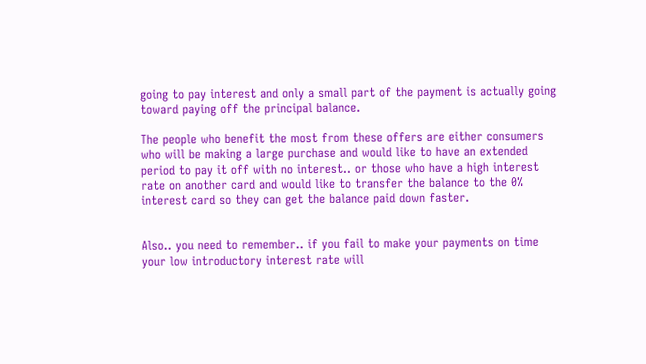going to pay interest and only a small part of the payment is actually going toward paying off the principal balance.

The people who benefit the most from these offers are either consumers who will be making a large purchase and would like to have an extended period to pay it off with no interest.. or those who have a high interest rate on another card and would like to transfer the balance to the 0% interest card so they can get the balance paid down faster.


Also.. you need to remember.. if you fail to make your payments on time your low introductory interest rate will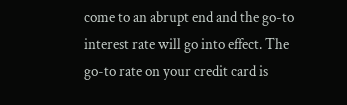come to an abrupt end and the go-to interest rate will go into effect. The go-to rate on your credit card is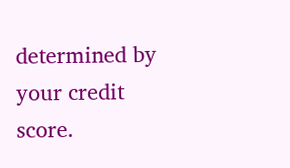determined by your credit score.